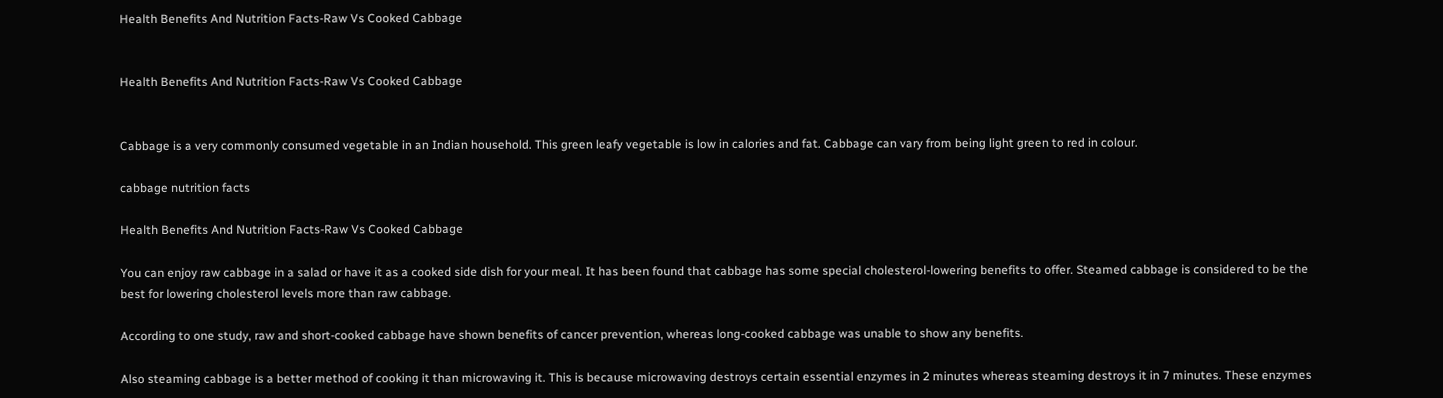Health Benefits And Nutrition Facts-Raw Vs Cooked Cabbage


Health Benefits And Nutrition Facts-Raw Vs Cooked Cabbage


Cabbage is a very commonly consumed vegetable in an Indian household. This green leafy vegetable is low in calories and fat. Cabbage can vary from being light green to red in colour.

cabbage nutrition facts

Health Benefits And Nutrition Facts-Raw Vs Cooked Cabbage

You can enjoy raw cabbage in a salad or have it as a cooked side dish for your meal. It has been found that cabbage has some special cholesterol-lowering benefits to offer. Steamed cabbage is considered to be the best for lowering cholesterol levels more than raw cabbage.

According to one study, raw and short-cooked cabbage have shown benefits of cancer prevention, whereas long-cooked cabbage was unable to show any benefits.

Also steaming cabbage is a better method of cooking it than microwaving it. This is because microwaving destroys certain essential enzymes in 2 minutes whereas steaming destroys it in 7 minutes. These enzymes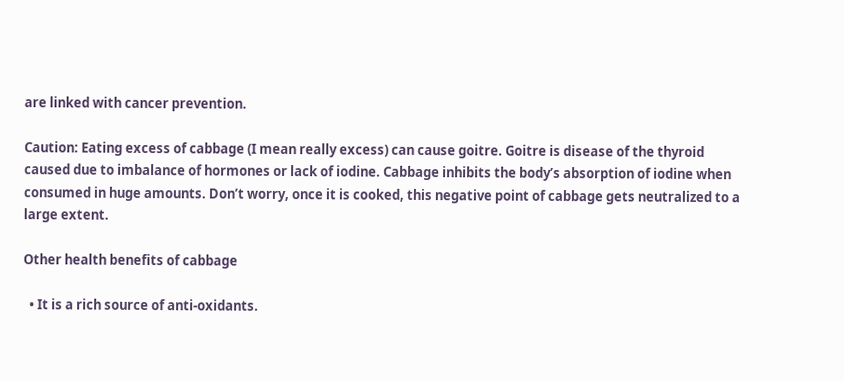are linked with cancer prevention.

Caution: Eating excess of cabbage (I mean really excess) can cause goitre. Goitre is disease of the thyroid caused due to imbalance of hormones or lack of iodine. Cabbage inhibits the body’s absorption of iodine when consumed in huge amounts. Don’t worry, once it is cooked, this negative point of cabbage gets neutralized to a large extent.

Other health benefits of cabbage

  • It is a rich source of anti-oxidants.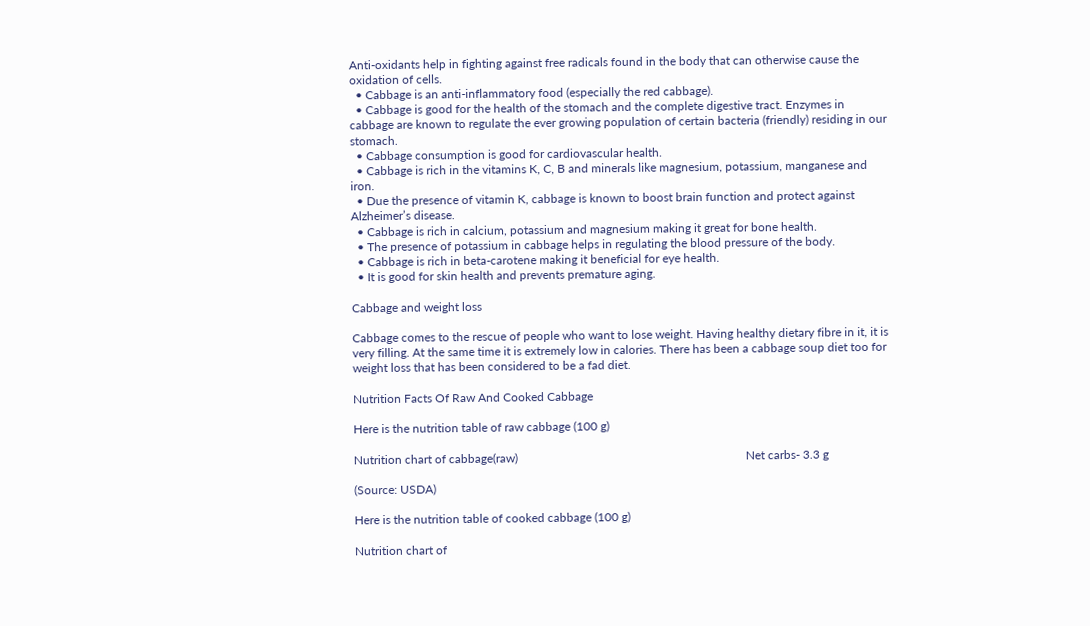Anti-oxidants help in fighting against free radicals found in the body that can otherwise cause the oxidation of cells.
  • Cabbage is an anti-inflammatory food (especially the red cabbage).
  • Cabbage is good for the health of the stomach and the complete digestive tract. Enzymes in cabbage are known to regulate the ever growing population of certain bacteria (friendly) residing in our stomach.
  • Cabbage consumption is good for cardiovascular health.
  • Cabbage is rich in the vitamins K, C, B and minerals like magnesium, potassium, manganese and iron.
  • Due the presence of vitamin K, cabbage is known to boost brain function and protect against Alzheimer’s disease.
  • Cabbage is rich in calcium, potassium and magnesium making it great for bone health.
  • The presence of potassium in cabbage helps in regulating the blood pressure of the body.
  • Cabbage is rich in beta-carotene making it beneficial for eye health.
  • It is good for skin health and prevents premature aging.

Cabbage and weight loss

Cabbage comes to the rescue of people who want to lose weight. Having healthy dietary fibre in it, it is very filling. At the same time it is extremely low in calories. There has been a cabbage soup diet too for weight loss that has been considered to be a fad diet.

Nutrition Facts Of Raw And Cooked Cabbage

Here is the nutrition table of raw cabbage (100 g)

Nutrition chart of cabbage(raw)                                                                            Net carbs- 3.3 g

(Source: USDA)

Here is the nutrition table of cooked cabbage (100 g)

Nutrition chart of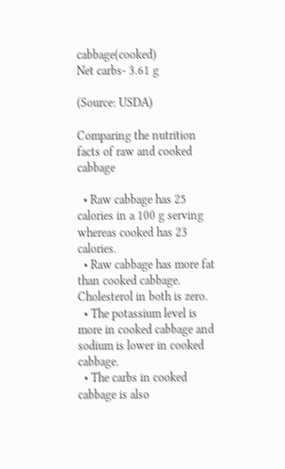cabbage(cooked)                                                                       Net carbs- 3.61 g

(Source: USDA)

Comparing the nutrition facts of raw and cooked cabbage

  • Raw cabbage has 25 calories in a 100 g serving whereas cooked has 23 calories.
  • Raw cabbage has more fat than cooked cabbage. Cholesterol in both is zero.
  • The potassium level is more in cooked cabbage and sodium is lower in cooked cabbage.
  • The carbs in cooked cabbage is also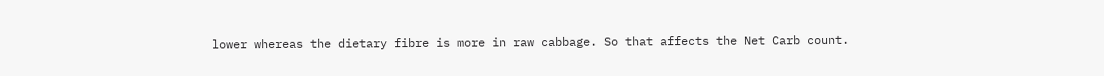lower whereas the dietary fibre is more in raw cabbage. So that affects the Net Carb count.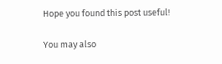Hope you found this post useful!

You may also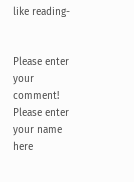like reading-


Please enter your comment!
Please enter your name here